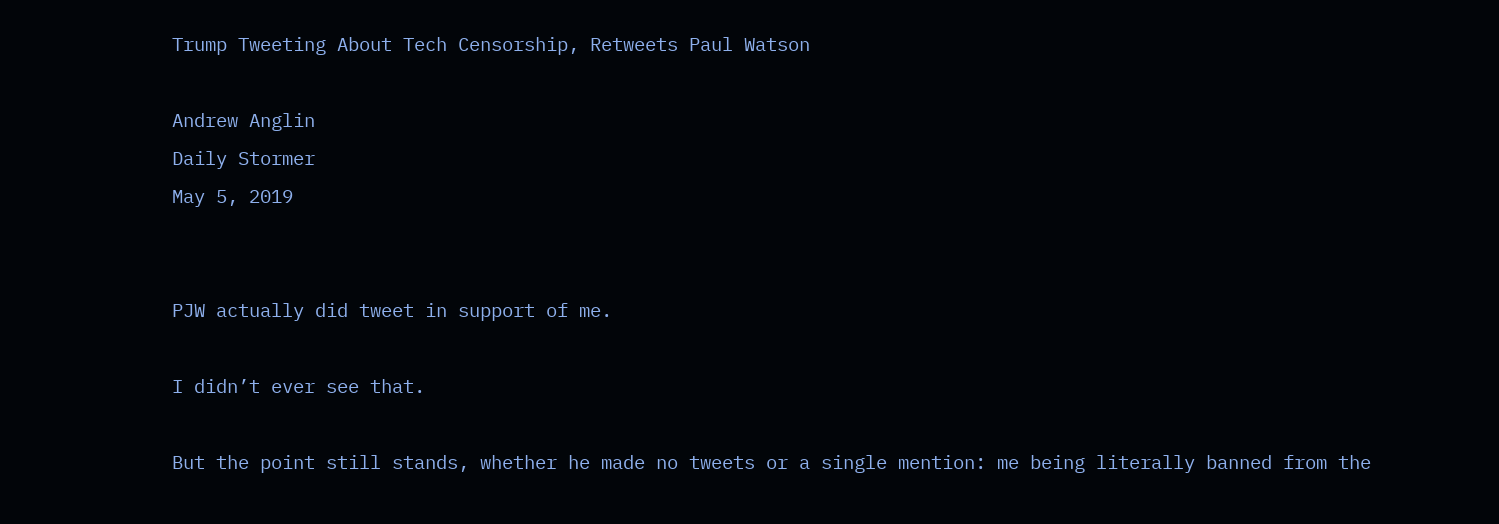Trump Tweeting About Tech Censorship, Retweets Paul Watson

Andrew Anglin
Daily Stormer
May 5, 2019


PJW actually did tweet in support of me.

I didn’t ever see that.

But the point still stands, whether he made no tweets or a single mention: me being literally banned from the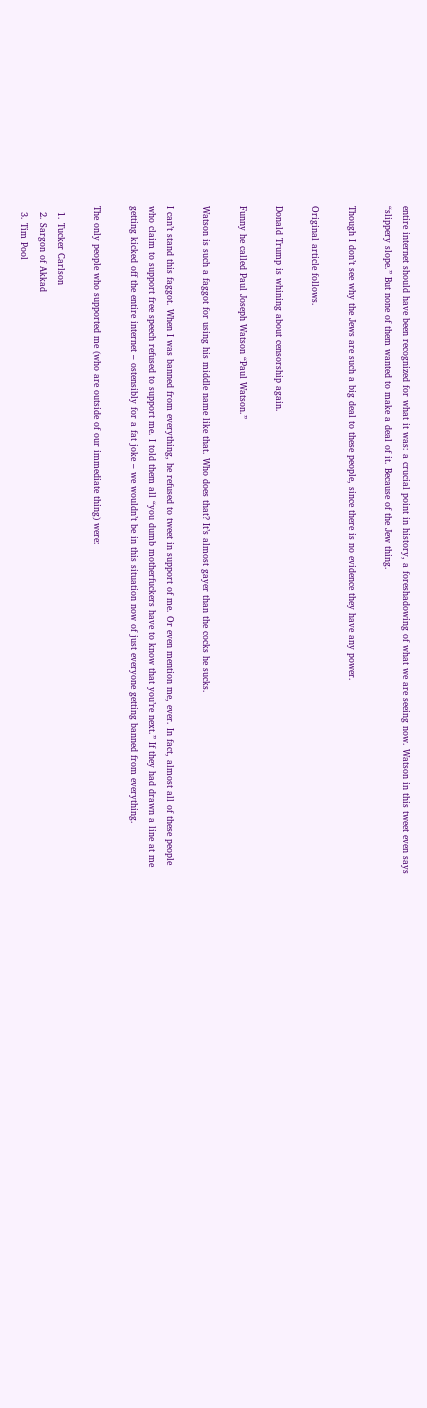entire internet should have been recognized for what it was: a crucial point in history, a foreshadowing of what we are seeing now. Watson in this tweet even says “slippery slope.” But none of them wanted to make a deal of it. Because of the Jew thing.

Though I don’t see why the Jews are such a big deal to these people, since there is no evidence they have any power.

Original article follows.

Donald Trump is whining about censorship again.

Funny he called Paul Joseph Watson “Paul Watson.”

Watson is such a faggot for using his middle name like that. Who does that? It’s almost gayer than the cocks he sucks.

I can’t stand this faggot. When I was banned from everything, he refused to tweet in support of me. Or even mention me, ever. In fact, almost all of these people who claim to support free speech refused to support me. I told them all “you dumb motherfuckers have to know that you’re next.” If they had drawn a line at me getting kicked off the entire internet – ostensibly for a fat joke – we wouldn’t be in this situation now of just everyone getting banned from everything.

The only people who supported me (who are outside of our immediate thing) were:

  1. Tucker Carlson
  2. Sargon of Akkad
  3. Tim Pool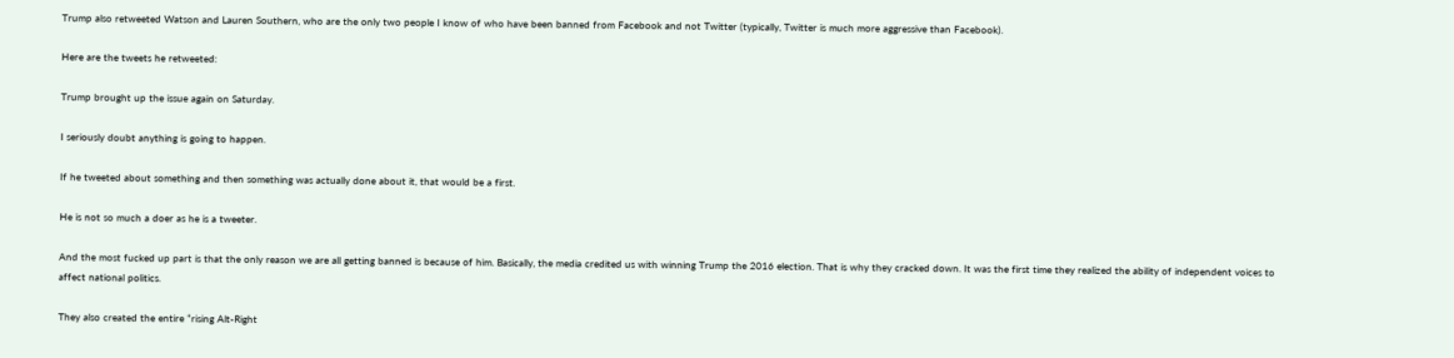Trump also retweeted Watson and Lauren Southern, who are the only two people I know of who have been banned from Facebook and not Twitter (typically, Twitter is much more aggressive than Facebook).

Here are the tweets he retweeted:

Trump brought up the issue again on Saturday.

I seriously doubt anything is going to happen.

If he tweeted about something and then something was actually done about it, that would be a first.

He is not so much a doer as he is a tweeter.

And the most fucked up part is that the only reason we are all getting banned is because of him. Basically, the media credited us with winning Trump the 2016 election. That is why they cracked down. It was the first time they realized the ability of independent voices to affect national politics.

They also created the entire “rising Alt-Right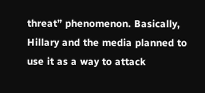threat” phenomenon. Basically, Hillary and the media planned to use it as a way to attack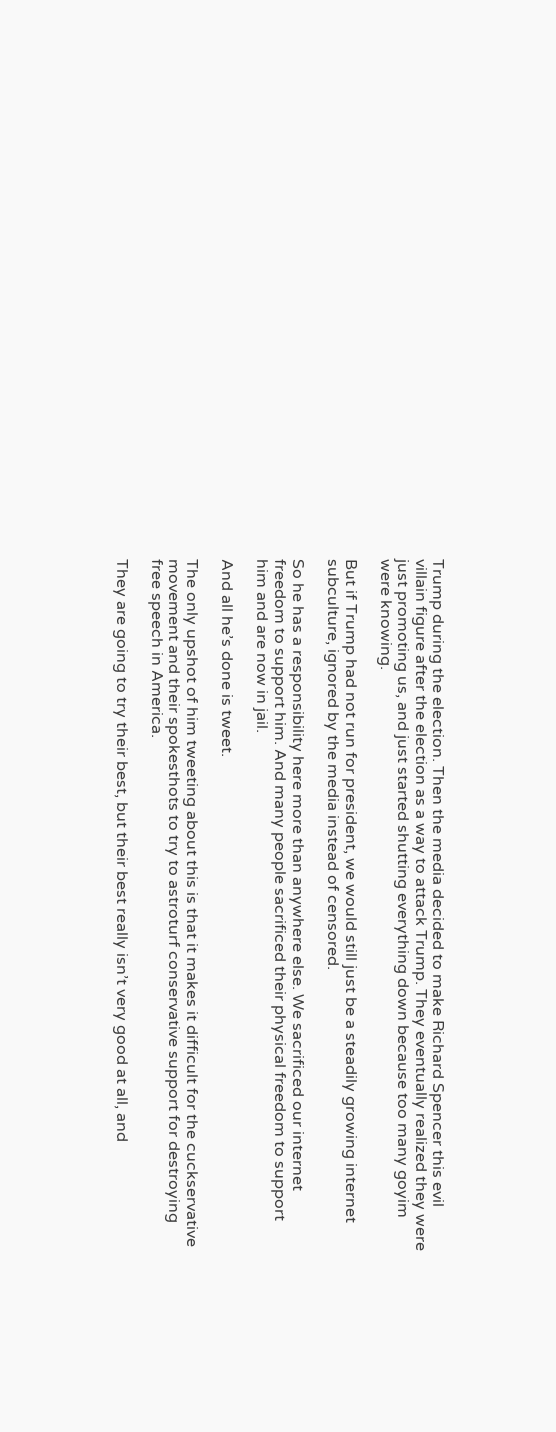Trump during the election. Then the media decided to make Richard Spencer this evil villain figure after the election as a way to attack Trump. They eventually realized they were just promoting us, and just started shutting everything down because too many goyim were knowing.

But if Trump had not run for president, we would still just be a steadily growing internet subculture, ignored by the media instead of censored.

So he has a responsibility here more than anywhere else. We sacrificed our internet freedom to support him. And many people sacrificed their physical freedom to support him and are now in jail.

And all he’s done is tweet.

The only upshot of him tweeting about this is that it makes it difficult for the cuckservative movement and their spokesthots to try to astroturf conservative support for destroying free speech in America.

They are going to try their best, but their best really isn’t very good at all, and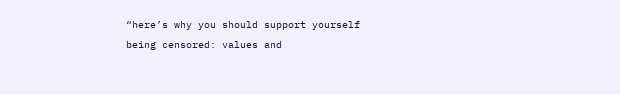“here’s why you should support yourself being censored: values and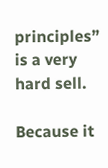principles” is a very hard sell.

Because it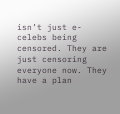isn’t just e-celebs being censored. They are just censoring everyone now. They have a plan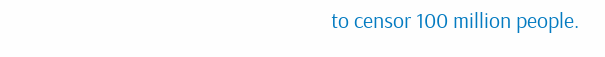to censor 100 million people.